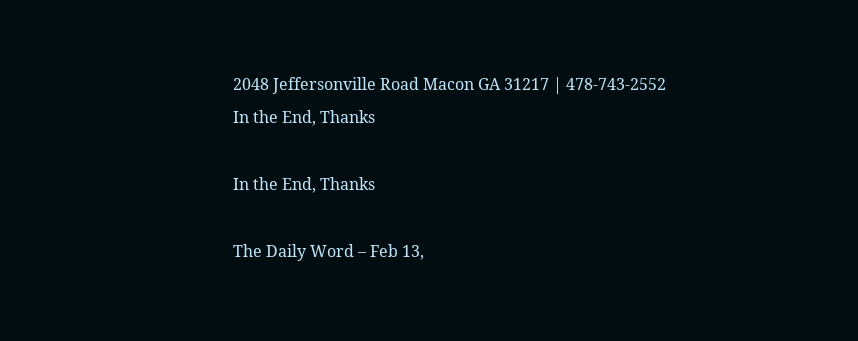2048 Jeffersonville Road Macon GA 31217 | 478-743-2552
In the End, Thanks

In the End, Thanks

The Daily Word – Feb 13,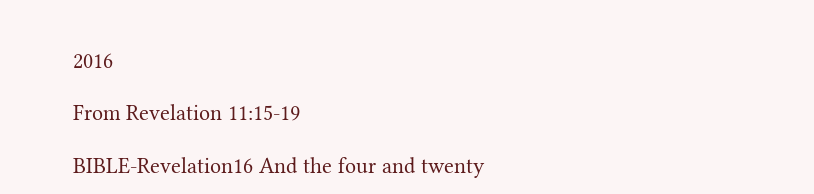2016

From Revelation 11:15-19

BIBLE-Revelation16 And the four and twenty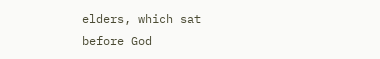elders, which sat before God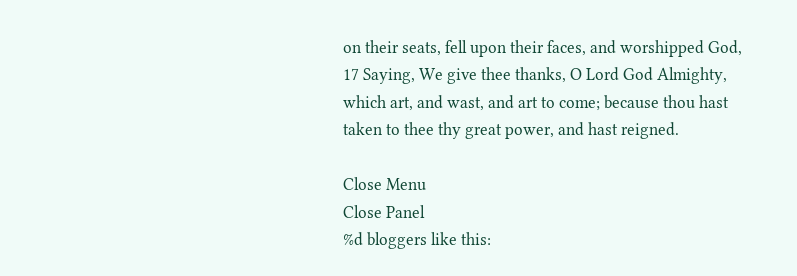on their seats, fell upon their faces, and worshipped God,
17 Saying, We give thee thanks, O Lord God Almighty, which art, and wast, and art to come; because thou hast taken to thee thy great power, and hast reigned.

Close Menu
Close Panel
%d bloggers like this: